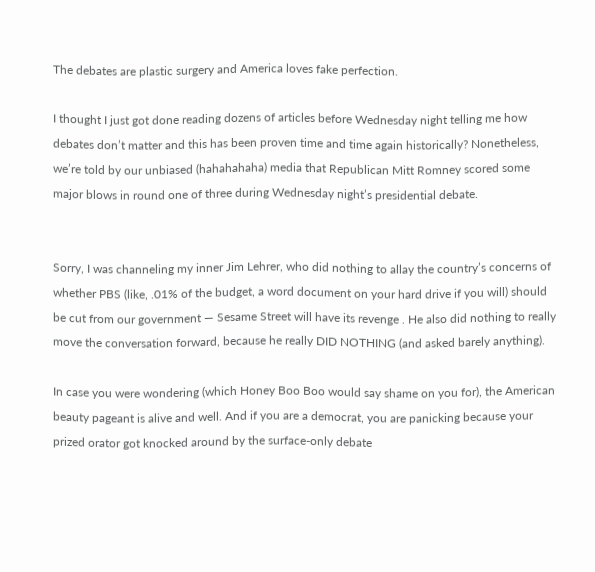The debates are plastic surgery and America loves fake perfection.

I thought I just got done reading dozens of articles before Wednesday night telling me how debates don’t matter and this has been proven time and time again historically? Nonetheless, we’re told by our unbiased (hahahahaha) media that Republican Mitt Romney scored some major blows in round one of three during Wednesday night’s presidential debate.


Sorry, I was channeling my inner Jim Lehrer, who did nothing to allay the country’s concerns of whether PBS (like, .01% of the budget, a word document on your hard drive if you will) should be cut from our government — Sesame Street will have its revenge . He also did nothing to really move the conversation forward, because he really DID NOTHING (and asked barely anything).

In case you were wondering (which Honey Boo Boo would say shame on you for), the American beauty pageant is alive and well. And if you are a democrat, you are panicking because your prized orator got knocked around by the surface-only debate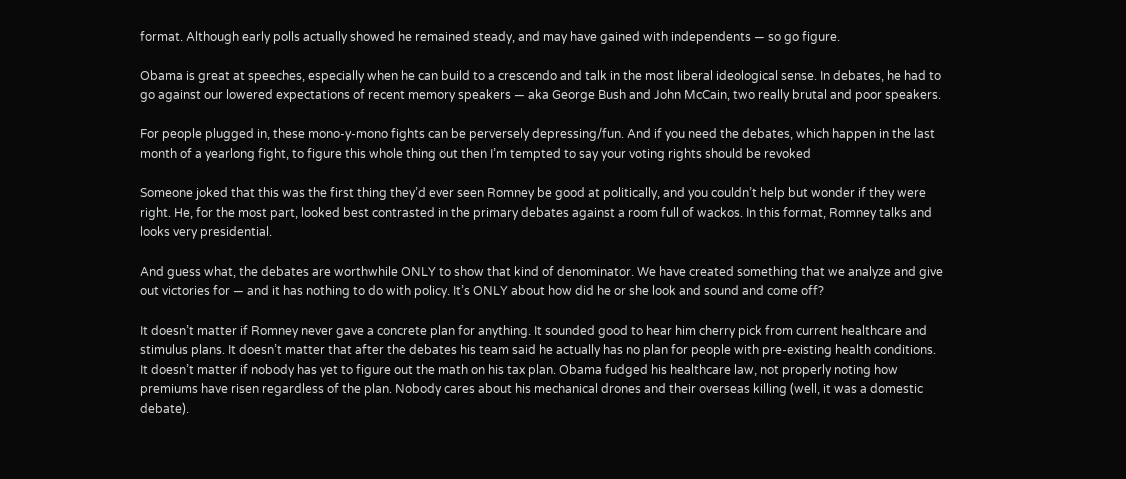format. Although early polls actually showed he remained steady, and may have gained with independents — so go figure.

Obama is great at speeches, especially when he can build to a crescendo and talk in the most liberal ideological sense. In debates, he had to go against our lowered expectations of recent memory speakers — aka George Bush and John McCain, two really brutal and poor speakers.

For people plugged in, these mono-y-mono fights can be perversely depressing/fun. And if you need the debates, which happen in the last month of a yearlong fight, to figure this whole thing out then I’m tempted to say your voting rights should be revoked

Someone joked that this was the first thing they’d ever seen Romney be good at politically, and you couldn’t help but wonder if they were right. He, for the most part, looked best contrasted in the primary debates against a room full of wackos. In this format, Romney talks and looks very presidential.

And guess what, the debates are worthwhile ONLY to show that kind of denominator. We have created something that we analyze and give out victories for — and it has nothing to do with policy. It’s ONLY about how did he or she look and sound and come off?

It doesn’t matter if Romney never gave a concrete plan for anything. It sounded good to hear him cherry pick from current healthcare and stimulus plans. It doesn’t matter that after the debates his team said he actually has no plan for people with pre-existing health conditions. It doesn’t matter if nobody has yet to figure out the math on his tax plan. Obama fudged his healthcare law, not properly noting how premiums have risen regardless of the plan. Nobody cares about his mechanical drones and their overseas killing (well, it was a domestic debate).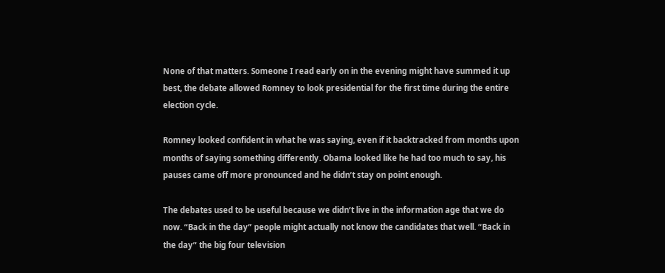None of that matters. Someone I read early on in the evening might have summed it up best, the debate allowed Romney to look presidential for the first time during the entire election cycle.

Romney looked confident in what he was saying, even if it backtracked from months upon months of saying something differently. Obama looked like he had too much to say, his pauses came off more pronounced and he didn’t stay on point enough.

The debates used to be useful because we didn’t live in the information age that we do now. “Back in the day” people might actually not know the candidates that well. “Back in the day” the big four television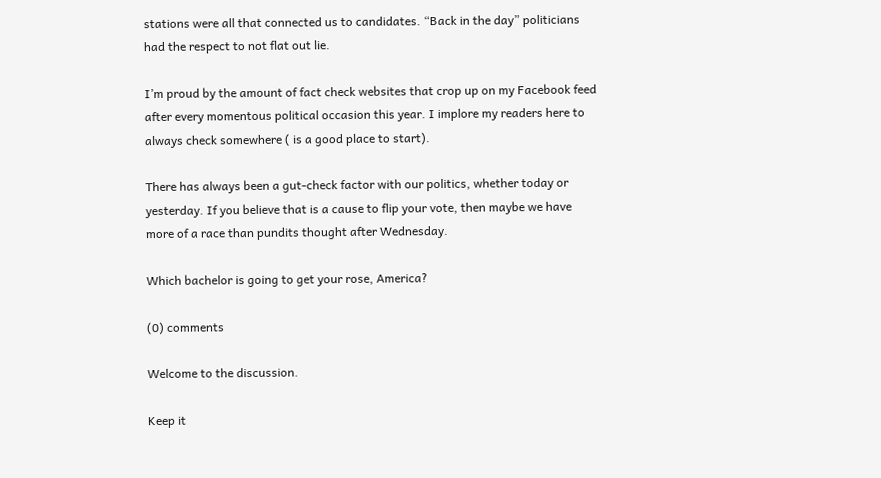stations were all that connected us to candidates. “Back in the day” politicians had the respect to not flat out lie.

I’m proud by the amount of fact check websites that crop up on my Facebook feed after every momentous political occasion this year. I implore my readers here to always check somewhere ( is a good place to start).

There has always been a gut-check factor with our politics, whether today or yesterday. If you believe that is a cause to flip your vote, then maybe we have more of a race than pundits thought after Wednesday.

Which bachelor is going to get your rose, America?

(0) comments

Welcome to the discussion.

Keep it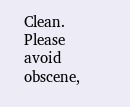Clean. Please avoid obscene,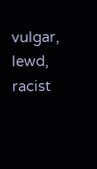vulgar, lewd, racist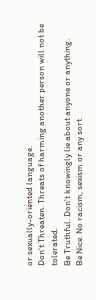or sexually-oriented language.
Don't Threaten. Threats of harming another person will not be tolerated.
Be Truthful. Don't knowingly lie about anyone or anything.
Be Nice. No racism, sexism or any sort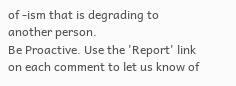of -ism that is degrading to another person.
Be Proactive. Use the 'Report' link on each comment to let us know of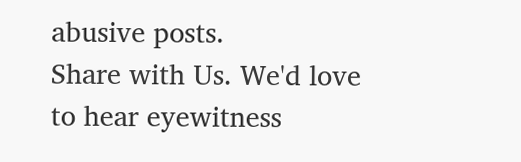abusive posts.
Share with Us. We'd love to hear eyewitness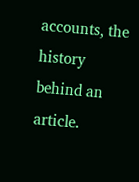accounts, the history behind an article.